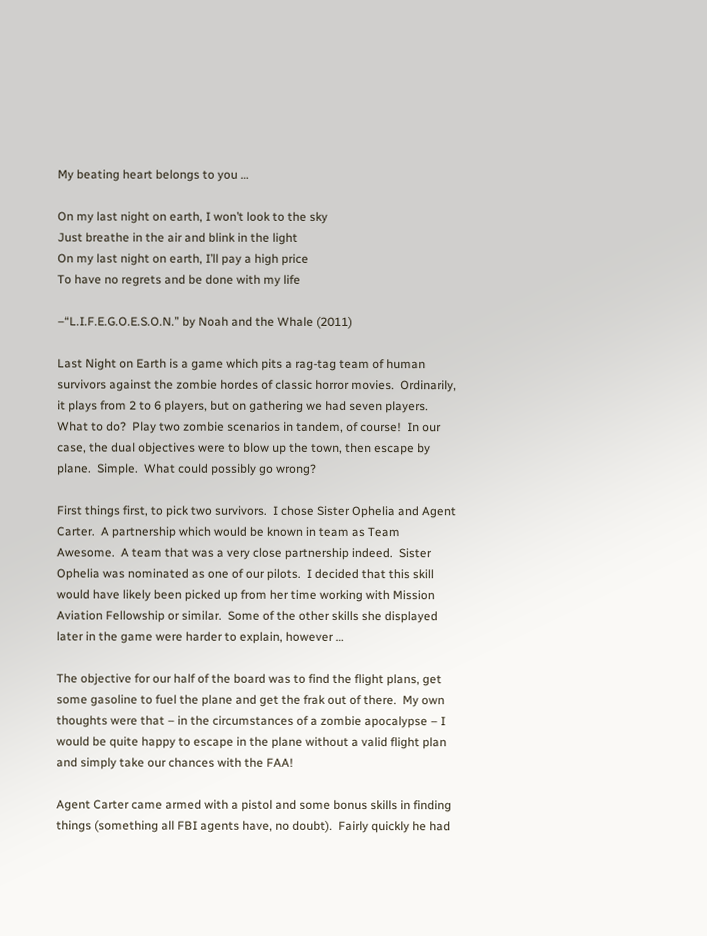My beating heart belongs to you …

On my last night on earth, I won’t look to the sky
Just breathe in the air and blink in the light
On my last night on earth, I’ll pay a high price
To have no regrets and be done with my life

–“L.I.F.E.G.O.E.S.O.N.” by Noah and the Whale (2011)

Last Night on Earth is a game which pits a rag-tag team of human survivors against the zombie hordes of classic horror movies.  Ordinarily, it plays from 2 to 6 players, but on gathering we had seven players.  What to do?  Play two zombie scenarios in tandem, of course!  In our case, the dual objectives were to blow up the town, then escape by plane.  Simple.  What could possibly go wrong?

First things first, to pick two survivors.  I chose Sister Ophelia and Agent Carter.  A partnership which would be known in team as Team Awesome.  A team that was a very close partnership indeed.  Sister Ophelia was nominated as one of our pilots.  I decided that this skill would have likely been picked up from her time working with Mission Aviation Fellowship or similar.  Some of the other skills she displayed later in the game were harder to explain, however …

The objective for our half of the board was to find the flight plans, get some gasoline to fuel the plane and get the frak out of there.  My own thoughts were that – in the circumstances of a zombie apocalypse – I would be quite happy to escape in the plane without a valid flight plan and simply take our chances with the FAA!

Agent Carter came armed with a pistol and some bonus skills in finding things (something all FBI agents have, no doubt).  Fairly quickly he had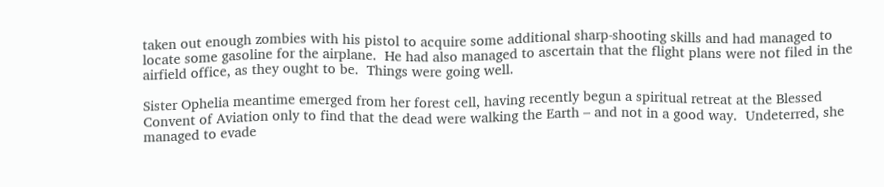taken out enough zombies with his pistol to acquire some additional sharp-shooting skills and had managed to locate some gasoline for the airplane.  He had also managed to ascertain that the flight plans were not filed in the airfield office, as they ought to be.  Things were going well.

Sister Ophelia meantime emerged from her forest cell, having recently begun a spiritual retreat at the Blessed Convent of Aviation only to find that the dead were walking the Earth – and not in a good way.  Undeterred, she managed to evade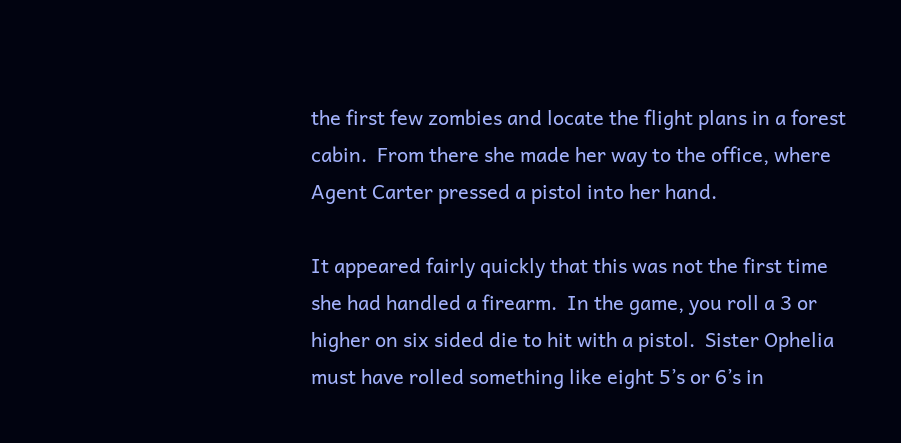the first few zombies and locate the flight plans in a forest cabin.  From there she made her way to the office, where Agent Carter pressed a pistol into her hand.

It appeared fairly quickly that this was not the first time she had handled a firearm.  In the game, you roll a 3 or higher on six sided die to hit with a pistol.  Sister Ophelia must have rolled something like eight 5’s or 6’s in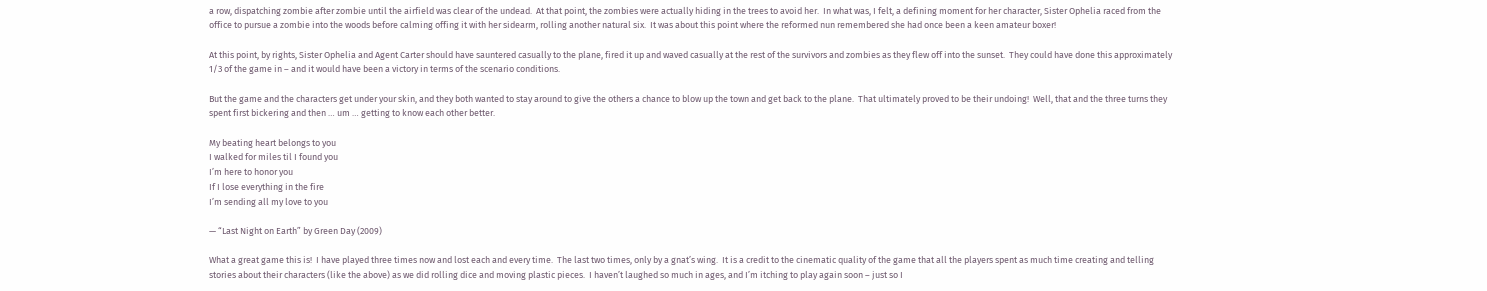a row, dispatching zombie after zombie until the airfield was clear of the undead.  At that point, the zombies were actually hiding in the trees to avoid her.  In what was, I felt, a defining moment for her character, Sister Ophelia raced from the office to pursue a zombie into the woods before calming offing it with her sidearm, rolling another natural six.  It was about this point where the reformed nun remembered she had once been a keen amateur boxer!

At this point, by rights, Sister Ophelia and Agent Carter should have sauntered casually to the plane, fired it up and waved casually at the rest of the survivors and zombies as they flew off into the sunset.  They could have done this approximately 1/3 of the game in – and it would have been a victory in terms of the scenario conditions.

But the game and the characters get under your skin, and they both wanted to stay around to give the others a chance to blow up the town and get back to the plane.  That ultimately proved to be their undoing!  Well, that and the three turns they spent first bickering and then … um … getting to know each other better.

My beating heart belongs to you
I walked for miles til I found you
I’m here to honor you
If I lose everything in the fire
I’m sending all my love to you

— “Last Night on Earth” by Green Day (2009)

What a great game this is!  I have played three times now and lost each and every time.  The last two times, only by a gnat’s wing.  It is a credit to the cinematic quality of the game that all the players spent as much time creating and telling stories about their characters (like the above) as we did rolling dice and moving plastic pieces.  I haven’t laughed so much in ages, and I’m itching to play again soon – just so I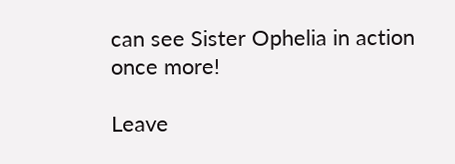can see Sister Ophelia in action once more!

Leave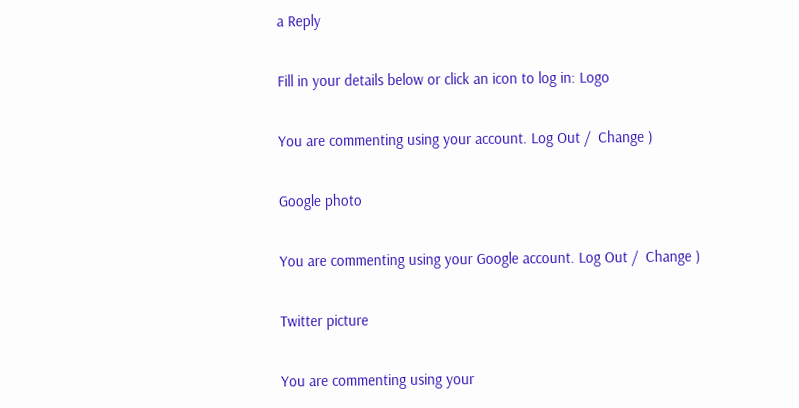a Reply

Fill in your details below or click an icon to log in: Logo

You are commenting using your account. Log Out /  Change )

Google photo

You are commenting using your Google account. Log Out /  Change )

Twitter picture

You are commenting using your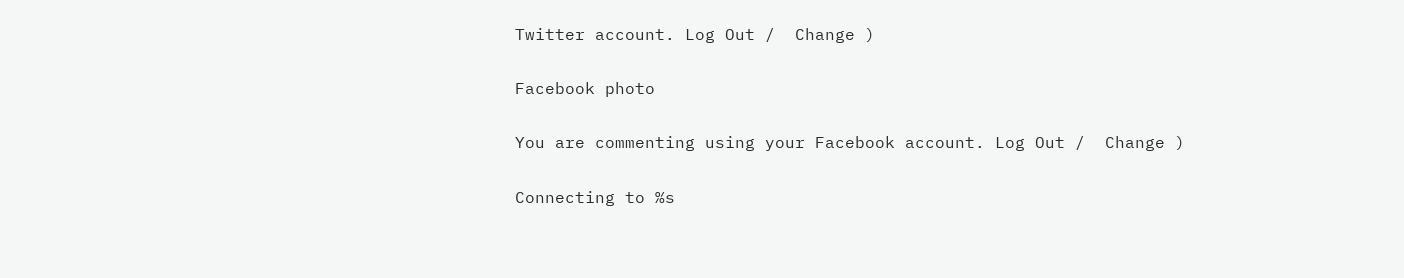Twitter account. Log Out /  Change )

Facebook photo

You are commenting using your Facebook account. Log Out /  Change )

Connecting to %s